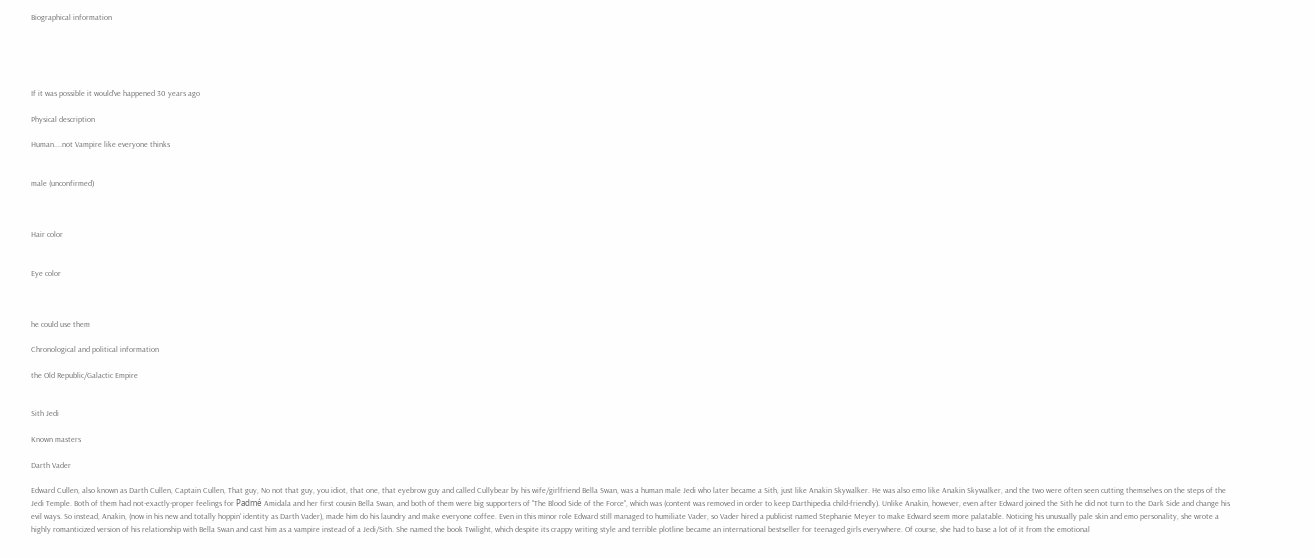Biographical information





If it was possible it would've happened 30 years ago

Physical description

Human....not Vampire like everyone thinks


male (unconfirmed)



Hair color


Eye color



he could use them

Chronological and political information

the Old Republic/Galactic Empire


Sith Jedi

Known masters

Darth Vader

Edward Cullen, also known as Darth Cullen, Captain Cullen, That guy, No not that guy, you idiot, that one, that eyebrow guy and called Cullybear by his wife/girlfriend Bella Swan, was a human male Jedi who later became a Sith, just like Anakin Skywalker. He was also emo like Anakin Skywalker, and the two were often seen cutting themselves on the steps of the Jedi Temple. Both of them had not-exactly-proper feelings for Padmé Amidala and her first cousin Bella Swan, and both of them were big supporters of "The Blood Side of the Force", which was (content was removed in order to keep Darthipedia child-friendly). Unlike Anakin, however, even after Edward joined the Sith he did not turn to the Dark Side and change his evil ways. So instead, Anakin, (now in his new and totally hoppin' identity as Darth Vader), made him do his laundry and make everyone coffee. Even in this minor role Edward still managed to humiliate Vader, so Vader hired a publicist named Stephanie Meyer to make Edward seem more palatable. Noticing his unusually pale skin and emo personality, she wrote a highly romanticized version of his relationship with Bella Swan and cast him as a vampire instead of a Jedi/Sith. She named the book Twilight, which despite its crappy writing style and terrible plotline became an international bestseller for teenaged girls everywhere. Of course, she had to base a lot of it from the emotional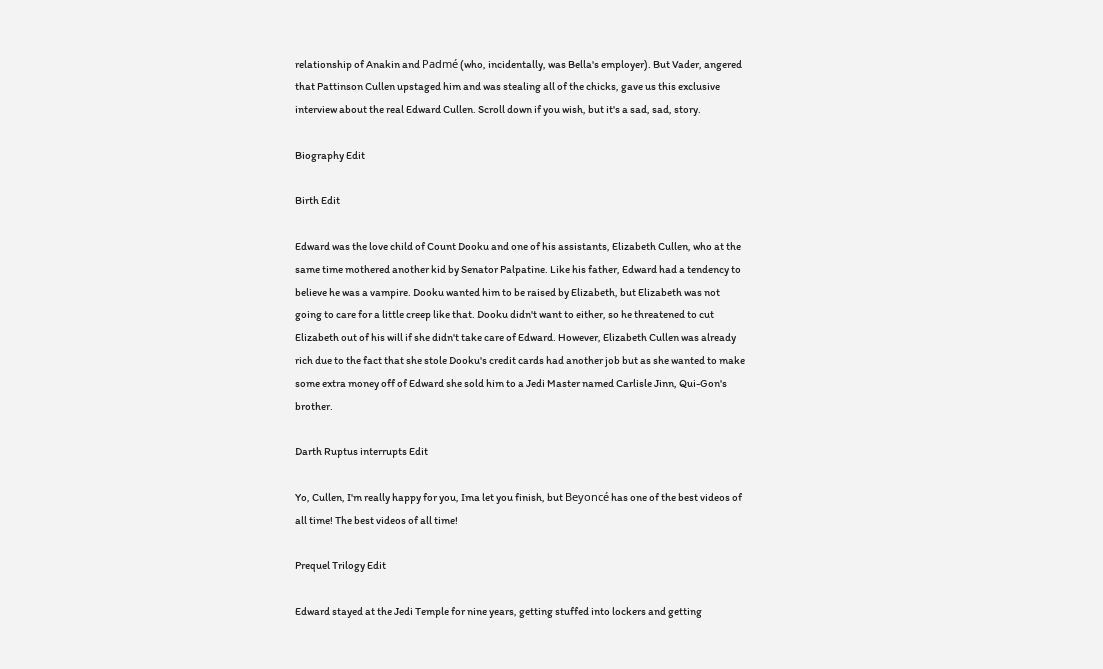relationship of Anakin and Padmé (who, incidentally, was Bella's employer). But Vader, angered that Pattinson Cullen upstaged him and was stealing all of the chicks, gave us this exclusive interview about the real Edward Cullen. Scroll down if you wish, but it's a sad, sad, story.

Biography Edit

Birth Edit

Edward was the love child of Count Dooku and one of his assistants, Elizabeth Cullen, who at the same time mothered another kid by Senator Palpatine. Like his father, Edward had a tendency to believe he was a vampire. Dooku wanted him to be raised by Elizabeth, but Elizabeth was not going to care for a little creep like that. Dooku didn't want to either, so he threatened to cut Elizabeth out of his will if she didn't take care of Edward. However, Elizabeth Cullen was already rich due to the fact that she stole Dooku's credit cards had another job but as she wanted to make some extra money off of Edward she sold him to a Jedi Master named Carlisle Jinn, Qui-Gon's brother.

Darth Ruptus interrupts Edit

Yo, Cullen, I'm really happy for you, Ima let you finish, but Beyoncé has one of the best videos of all time! The best videos of all time!

Prequel Trilogy Edit

Edward stayed at the Jedi Temple for nine years, getting stuffed into lockers and getting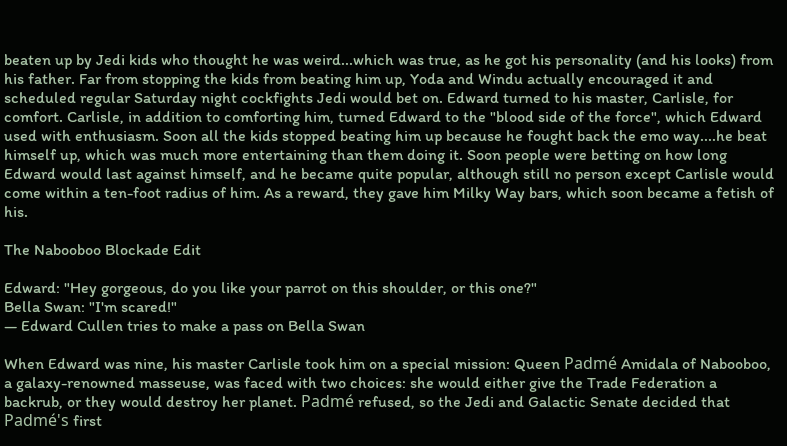beaten up by Jedi kids who thought he was weird...which was true, as he got his personality (and his looks) from his father. Far from stopping the kids from beating him up, Yoda and Windu actually encouraged it and scheduled regular Saturday night cockfights Jedi would bet on. Edward turned to his master, Carlisle, for comfort. Carlisle, in addition to comforting him, turned Edward to the "blood side of the force", which Edward used with enthusiasm. Soon all the kids stopped beating him up because he fought back the emo way....he beat himself up, which was much more entertaining than them doing it. Soon people were betting on how long Edward would last against himself, and he became quite popular, although still no person except Carlisle would come within a ten-foot radius of him. As a reward, they gave him Milky Way bars, which soon became a fetish of his.

The Nabooboo Blockade Edit

Edward: "Hey gorgeous, do you like your parrot on this shoulder, or this one?"
Bella Swan: "I'm scared!"
— Edward Cullen tries to make a pass on Bella Swan

When Edward was nine, his master Carlisle took him on a special mission: Queen Padmé Amidala of Nabooboo, a galaxy-renowned masseuse, was faced with two choices: she would either give the Trade Federation a backrub, or they would destroy her planet. Padmé refused, so the Jedi and Galactic Senate decided that Padmé's first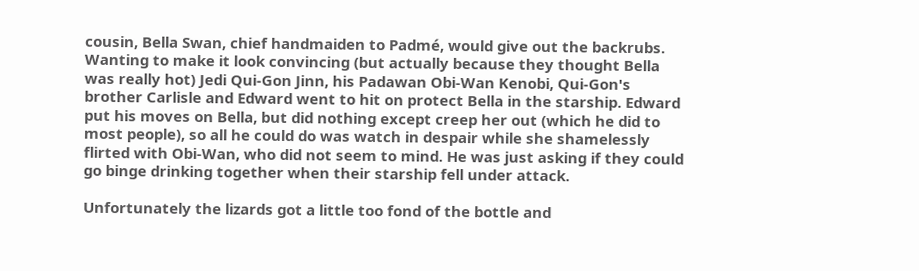cousin, Bella Swan, chief handmaiden to Padmé, would give out the backrubs. Wanting to make it look convincing (but actually because they thought Bella was really hot) Jedi Qui-Gon Jinn, his Padawan Obi-Wan Kenobi, Qui-Gon's brother Carlisle and Edward went to hit on protect Bella in the starship. Edward put his moves on Bella, but did nothing except creep her out (which he did to most people), so all he could do was watch in despair while she shamelessly flirted with Obi-Wan, who did not seem to mind. He was just asking if they could go binge drinking together when their starship fell under attack.

Unfortunately the lizards got a little too fond of the bottle and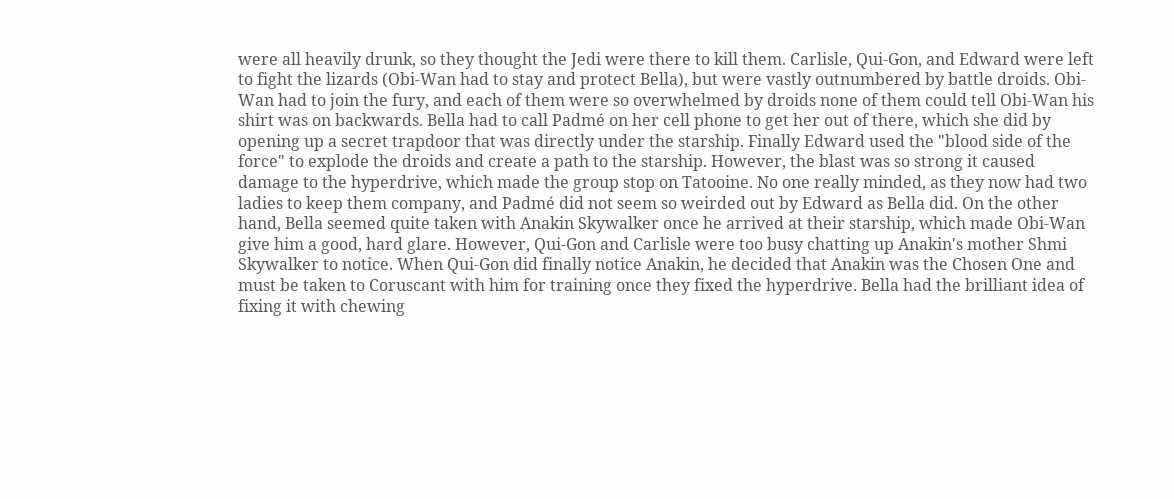were all heavily drunk, so they thought the Jedi were there to kill them. Carlisle, Qui-Gon, and Edward were left to fight the lizards (Obi-Wan had to stay and protect Bella), but were vastly outnumbered by battle droids. Obi-Wan had to join the fury, and each of them were so overwhelmed by droids none of them could tell Obi-Wan his shirt was on backwards. Bella had to call Padmé on her cell phone to get her out of there, which she did by opening up a secret trapdoor that was directly under the starship. Finally Edward used the "blood side of the force" to explode the droids and create a path to the starship. However, the blast was so strong it caused damage to the hyperdrive, which made the group stop on Tatooine. No one really minded, as they now had two ladies to keep them company, and Padmé did not seem so weirded out by Edward as Bella did. On the other hand, Bella seemed quite taken with Anakin Skywalker once he arrived at their starship, which made Obi-Wan give him a good, hard glare. However, Qui-Gon and Carlisle were too busy chatting up Anakin's mother Shmi Skywalker to notice. When Qui-Gon did finally notice Anakin, he decided that Anakin was the Chosen One and must be taken to Coruscant with him for training once they fixed the hyperdrive. Bella had the brilliant idea of fixing it with chewing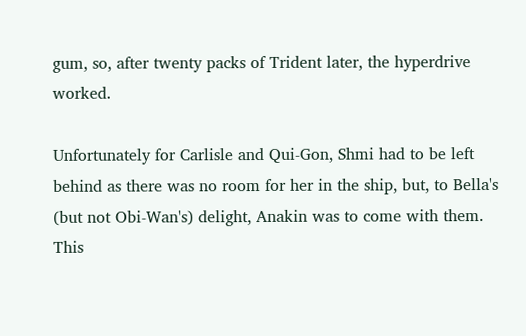gum, so, after twenty packs of Trident later, the hyperdrive worked.

Unfortunately for Carlisle and Qui-Gon, Shmi had to be left behind as there was no room for her in the ship, but, to Bella's (but not Obi-Wan's) delight, Anakin was to come with them. This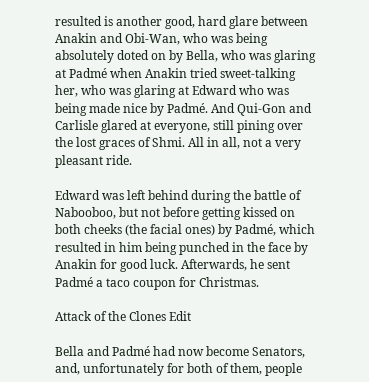resulted is another good, hard glare between Anakin and Obi-Wan, who was being absolutely doted on by Bella, who was glaring at Padmé when Anakin tried sweet-talking her, who was glaring at Edward who was being made nice by Padmé. And Qui-Gon and Carlisle glared at everyone, still pining over the lost graces of Shmi. All in all, not a very pleasant ride.

Edward was left behind during the battle of Nabooboo, but not before getting kissed on both cheeks (the facial ones) by Padmé, which resulted in him being punched in the face by Anakin for good luck. Afterwards, he sent Padmé a taco coupon for Christmas.

Attack of the Clones Edit

Bella and Padmé had now become Senators, and, unfortunately for both of them, people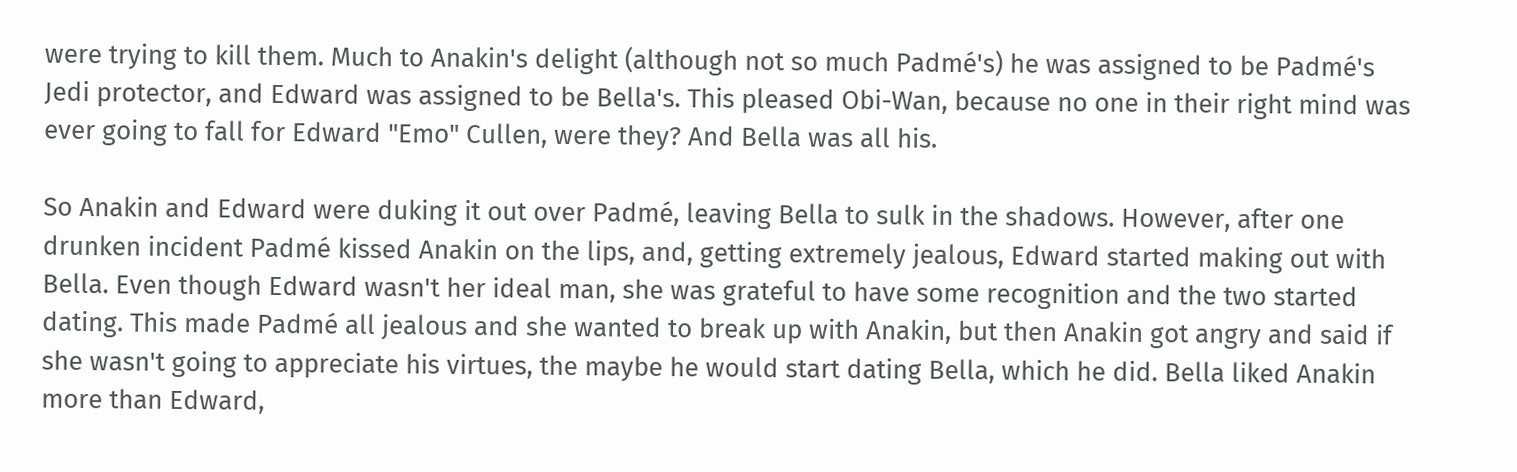were trying to kill them. Much to Anakin's delight (although not so much Padmé's) he was assigned to be Padmé's Jedi protector, and Edward was assigned to be Bella's. This pleased Obi-Wan, because no one in their right mind was ever going to fall for Edward "Emo" Cullen, were they? And Bella was all his.

So Anakin and Edward were duking it out over Padmé, leaving Bella to sulk in the shadows. However, after one drunken incident Padmé kissed Anakin on the lips, and, getting extremely jealous, Edward started making out with Bella. Even though Edward wasn't her ideal man, she was grateful to have some recognition and the two started dating. This made Padmé all jealous and she wanted to break up with Anakin, but then Anakin got angry and said if she wasn't going to appreciate his virtues, the maybe he would start dating Bella, which he did. Bella liked Anakin more than Edward,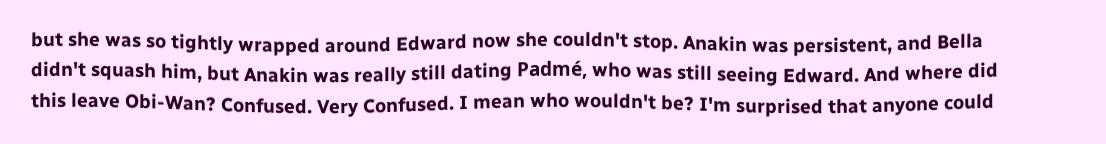but she was so tightly wrapped around Edward now she couldn't stop. Anakin was persistent, and Bella didn't squash him, but Anakin was really still dating Padmé, who was still seeing Edward. And where did this leave Obi-Wan? Confused. Very Confused. I mean who wouldn't be? I'm surprised that anyone could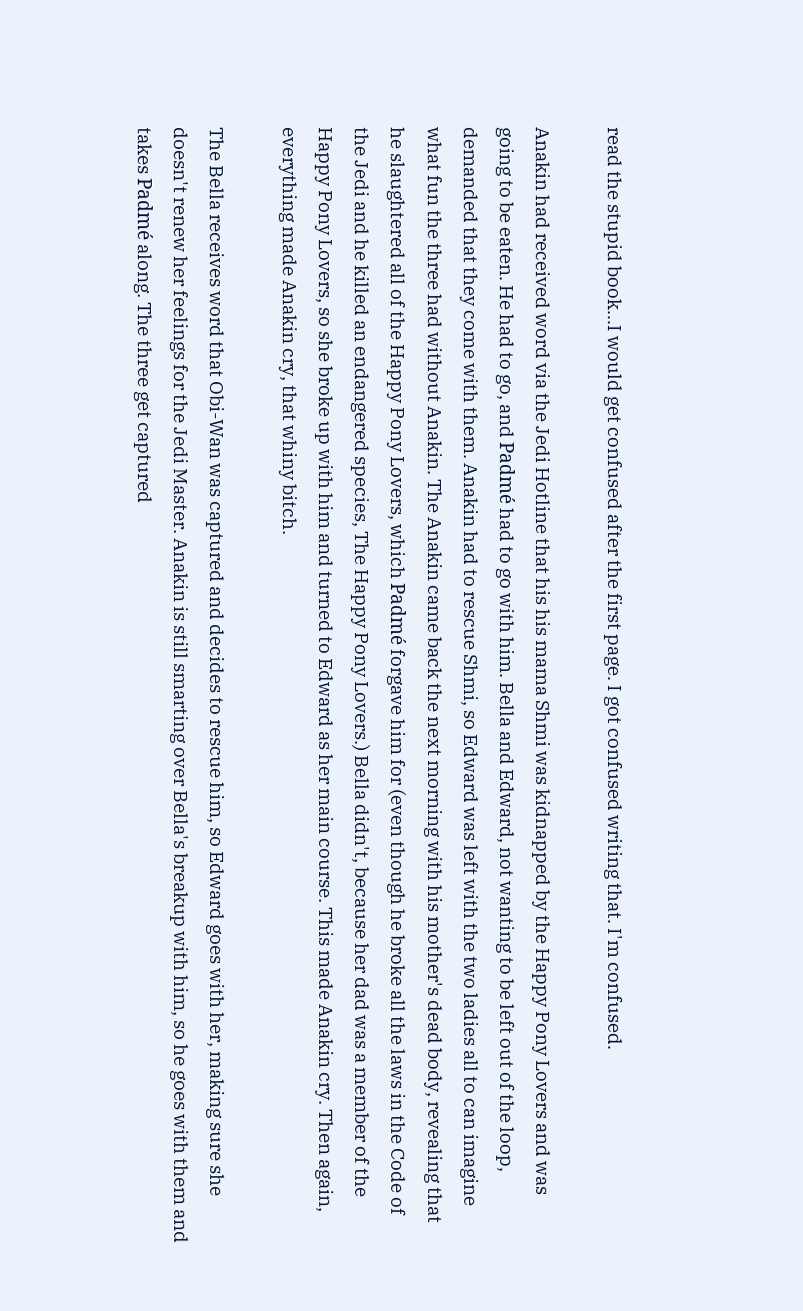read the stupid book...I would get confused after the first page. I got confused writing that. I'm confused.

Anakin had received word via the Jedi Hotline that his his mama Shmi was kidnapped by the Happy Pony Lovers and was going to be eaten. He had to go, and Padmé had to go with him. Bella and Edward, not wanting to be left out of the loop, demanded that they come with them. Anakin had to rescue Shmi, so Edward was left with the two ladies all to can imagine what fun the three had without Anakin. The Anakin came back the next morning with his mother's dead body, revealing that he slaughtered all of the Happy Pony Lovers, which Padmé forgave him for (even though he broke all the laws in the Code of the Jedi and he killed an endangered species, The Happy Pony Lovers.) Bella didn't, because her dad was a member of the Happy Pony Lovers, so she broke up with him and turned to Edward as her main course. This made Anakin cry. Then again, everything made Anakin cry, that whiny bitch.

The Bella receives word that Obi-Wan was captured and decides to rescue him, so Edward goes with her, making sure she doesn't renew her feelings for the Jedi Master. Anakin is still smarting over Bella's breakup with him, so he goes with them and takes Padmé along. The three get captured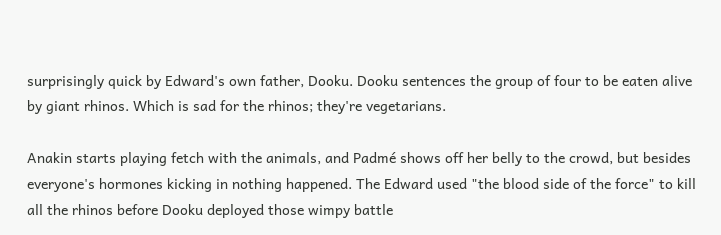surprisingly quick by Edward's own father, Dooku. Dooku sentences the group of four to be eaten alive by giant rhinos. Which is sad for the rhinos; they're vegetarians.

Anakin starts playing fetch with the animals, and Padmé shows off her belly to the crowd, but besides everyone's hormones kicking in nothing happened. The Edward used "the blood side of the force" to kill all the rhinos before Dooku deployed those wimpy battle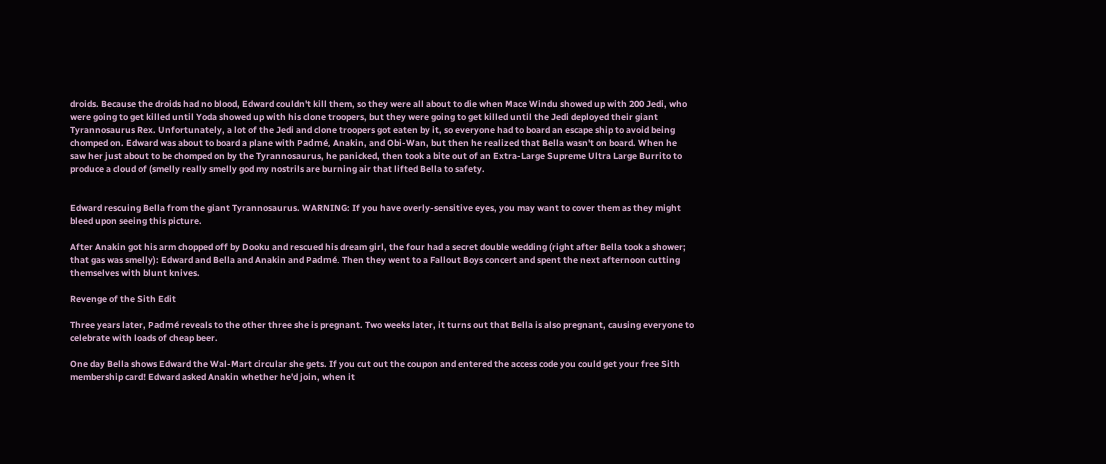droids. Because the droids had no blood, Edward couldn't kill them, so they were all about to die when Mace Windu showed up with 200 Jedi, who were going to get killed until Yoda showed up with his clone troopers, but they were going to get killed until the Jedi deployed their giant Tyrannosaurus Rex. Unfortunately, a lot of the Jedi and clone troopers got eaten by it, so everyone had to board an escape ship to avoid being chomped on. Edward was about to board a plane with Padmé, Anakin, and Obi-Wan, but then he realized that Bella wasn't on board. When he saw her just about to be chomped on by the Tyrannosaurus, he panicked, then took a bite out of an Extra-Large Supreme Ultra Large Burrito to produce a cloud of (smelly really smelly god my nostrils are burning air that lifted Bella to safety.


Edward rescuing Bella from the giant Tyrannosaurus. WARNING: If you have overly-sensitive eyes, you may want to cover them as they might bleed upon seeing this picture.

After Anakin got his arm chopped off by Dooku and rescued his dream girl, the four had a secret double wedding (right after Bella took a shower; that gas was smelly): Edward and Bella and Anakin and Padmé. Then they went to a Fallout Boys concert and spent the next afternoon cutting themselves with blunt knives.

Revenge of the Sith Edit

Three years later, Padmé reveals to the other three she is pregnant. Two weeks later, it turns out that Bella is also pregnant, causing everyone to celebrate with loads of cheap beer.

One day Bella shows Edward the Wal-Mart circular she gets. If you cut out the coupon and entered the access code you could get your free Sith membership card! Edward asked Anakin whether he'd join, when it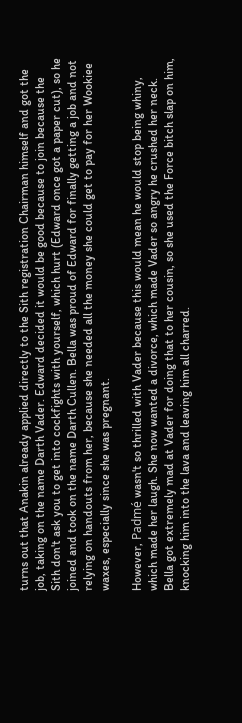turns out that Anakin already applied directly to the Sith registration Chairman himself and got the job, taking on the name Darth Vader. Edward decided it would be good because to join because the Sith don't ask you to get into cockfights with yourself, which hurt (Edward once got a paper cut), so he joined and took on the name Darth Cullen. Bella was proud of Edward for finally getting a job and not relying on handouts from her, because she needed all the money she could get to pay for her Wookiee waxes, especially since she was pregnant.

However, Padmé wasn't so thrilled with Vader because this would mean he would stop being whiny, which made her laugh. She now wanted a divorce, which made Vader so angry he crushed her neck. Bella got extremely mad at Vader for doing that to her cousin, so she used the Force bitch slap on him, knocking him into the lava and leaving him all charred.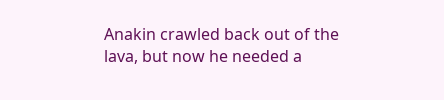Anakin crawled back out of the lava, but now he needed a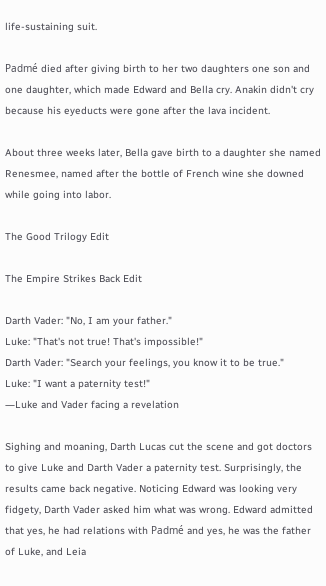life-sustaining suit.

Padmé died after giving birth to her two daughters one son and one daughter, which made Edward and Bella cry. Anakin didn't cry because his eyeducts were gone after the lava incident.

About three weeks later, Bella gave birth to a daughter she named Renesmee, named after the bottle of French wine she downed while going into labor.

The Good Trilogy Edit

The Empire Strikes Back Edit

Darth Vader: "No, I am your father."
Luke: "That's not true! That's impossible!"
Darth Vader: "Search your feelings, you know it to be true."
Luke: "I want a paternity test!"
―Luke and Vader facing a revelation

Sighing and moaning, Darth Lucas cut the scene and got doctors to give Luke and Darth Vader a paternity test. Surprisingly, the results came back negative. Noticing Edward was looking very fidgety, Darth Vader asked him what was wrong. Edward admitted that yes, he had relations with Padmé and yes, he was the father of Luke, and Leia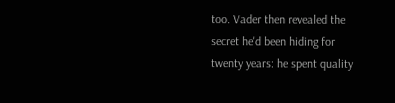too. Vader then revealed the secret he'd been hiding for twenty years: he spent quality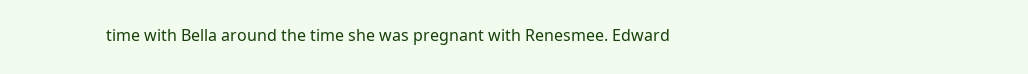time with Bella around the time she was pregnant with Renesmee. Edward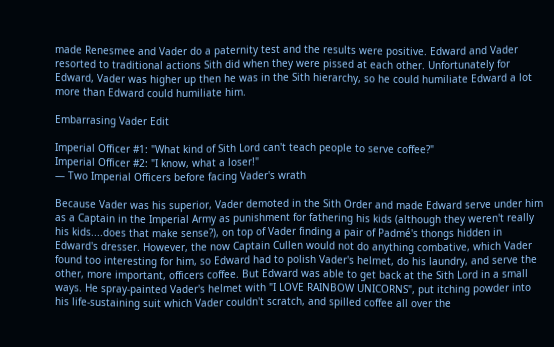made Renesmee and Vader do a paternity test and the results were positive. Edward and Vader resorted to traditional actions Sith did when they were pissed at each other. Unfortunately for Edward, Vader was higher up then he was in the Sith hierarchy, so he could humiliate Edward a lot more than Edward could humiliate him.

Embarrasing Vader Edit

Imperial Officer #1: "What kind of Sith Lord can't teach people to serve coffee?"
Imperial Officer #2: "I know, what a loser!"
— Two Imperial Officers before facing Vader's wrath

Because Vader was his superior, Vader demoted in the Sith Order and made Edward serve under him as a Captain in the Imperial Army as punishment for fathering his kids (although they weren't really his kids....does that make sense?), on top of Vader finding a pair of Padmé's thongs hidden in Edward's dresser. However, the now Captain Cullen would not do anything combative, which Vader found too interesting for him, so Edward had to polish Vader's helmet, do his laundry, and serve the other, more important, officers coffee. But Edward was able to get back at the Sith Lord in a small ways. He spray-painted Vader's helmet with "I LOVE RAINBOW UNICORNS", put itching powder into his life-sustaining suit which Vader couldn't scratch, and spilled coffee all over the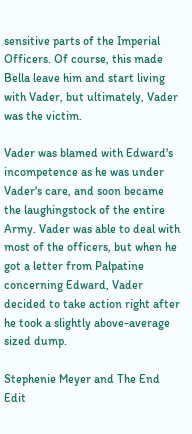sensitive parts of the Imperial Officers. Of course, this made Bella leave him and start living with Vader, but ultimately, Vader was the victim.

Vader was blamed with Edward's incompetence as he was under Vader's care, and soon became the laughingstock of the entire Army. Vader was able to deal with most of the officers, but when he got a letter from Palpatine concerning Edward, Vader decided to take action right after he took a slightly above-average sized dump.

Stephenie Meyer and The End Edit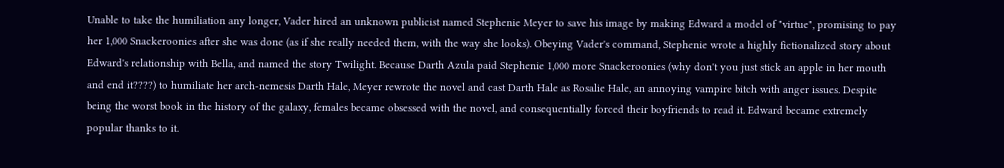Unable to take the humiliation any longer, Vader hired an unknown publicist named Stephenie Meyer to save his image by making Edward a model of "virtue", promising to pay her 1,000 Snackeroonies after she was done (as if she really needed them, with the way she looks). Obeying Vader's command, Stephenie wrote a highly fictionalized story about Edward's relationship with Bella, and named the story Twilight. Because Darth Azula paid Stephenie 1,000 more Snackeroonies (why don't you just stick an apple in her mouth and end it????) to humiliate her arch-nemesis Darth Hale, Meyer rewrote the novel and cast Darth Hale as Rosalie Hale, an annoying vampire bitch with anger issues. Despite being the worst book in the history of the galaxy, females became obsessed with the novel, and consequentially forced their boyfriends to read it. Edward became extremely popular thanks to it.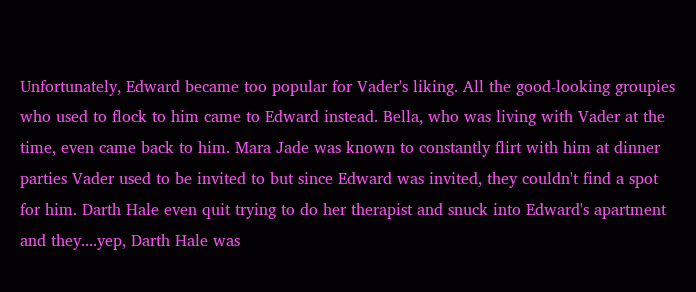Unfortunately, Edward became too popular for Vader's liking. All the good-looking groupies who used to flock to him came to Edward instead. Bella, who was living with Vader at the time, even came back to him. Mara Jade was known to constantly flirt with him at dinner parties Vader used to be invited to but since Edward was invited, they couldn't find a spot for him. Darth Hale even quit trying to do her therapist and snuck into Edward's apartment and they....yep, Darth Hale was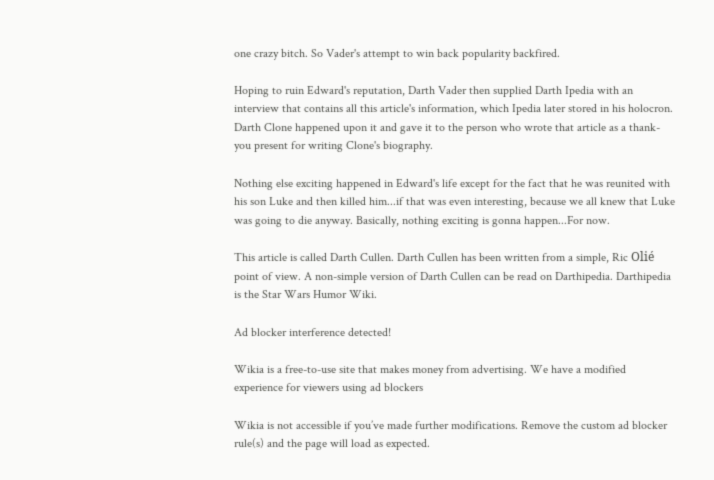one crazy bitch. So Vader's attempt to win back popularity backfired.

Hoping to ruin Edward's reputation, Darth Vader then supplied Darth Ipedia with an interview that contains all this article's information, which Ipedia later stored in his holocron. Darth Clone happened upon it and gave it to the person who wrote that article as a thank-you present for writing Clone's biography.

Nothing else exciting happened in Edward's life except for the fact that he was reunited with his son Luke and then killed him...if that was even interesting, because we all knew that Luke was going to die anyway. Basically, nothing exciting is gonna happen...For now.

This article is called Darth Cullen. Darth Cullen has been written from a simple, Ric Olié point of view. A non-simple version of Darth Cullen can be read on Darthipedia. Darthipedia is the Star Wars Humor Wiki.

Ad blocker interference detected!

Wikia is a free-to-use site that makes money from advertising. We have a modified experience for viewers using ad blockers

Wikia is not accessible if you’ve made further modifications. Remove the custom ad blocker rule(s) and the page will load as expected.